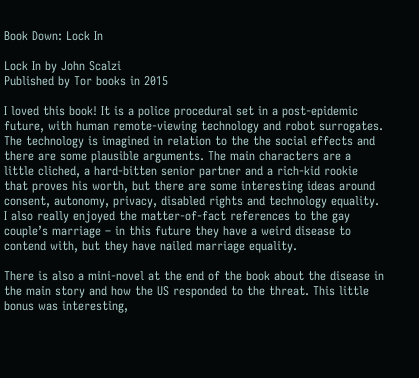Book Down: Lock In

Lock In by John Scalzi
Published by Tor books in 2015

I loved this book! It is a police procedural set in a post-epidemic future, with human remote-viewing technology and robot surrogates. The technology is imagined in relation to the the social effects and there are some plausible arguments. The main characters are a little cliched, a hard-bitten senior partner and a rich-kid rookie that proves his worth, but there are some interesting ideas around consent, autonomy, privacy, disabled rights and technology equality. I also really enjoyed the matter-of-fact references to the gay couple’s marriage – in this future they have a weird disease to contend with, but they have nailed marriage equality.

There is also a mini-novel at the end of the book about the disease in the main story and how the US responded to the threat. This little bonus was interesting,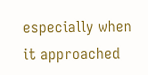especially when it approached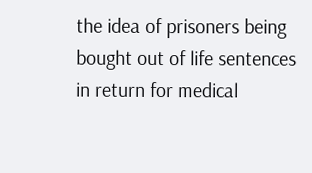the idea of prisoners being bought out of life sentences in return for medical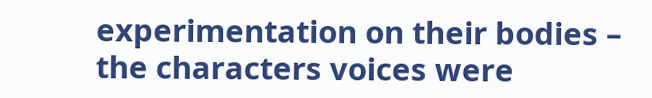experimentation on their bodies – the characters voices were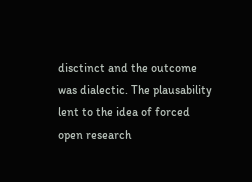disctinct and the outcome was dialectic. The plausability lent to the idea of forced open research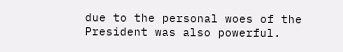due to the personal woes of the President was also powerful.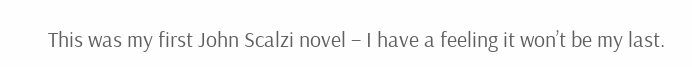This was my first John Scalzi novel – I have a feeling it won’t be my last.